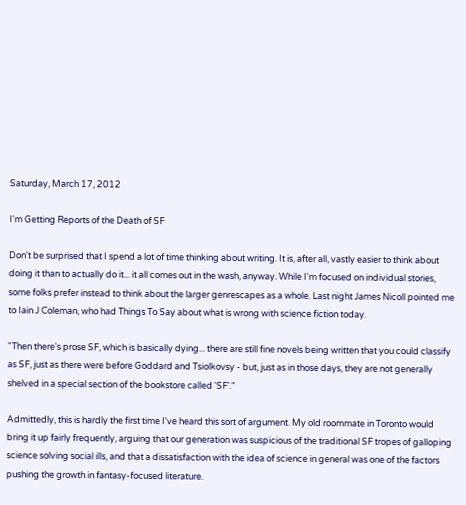Saturday, March 17, 2012

I'm Getting Reports of the Death of SF

Don't be surprised that I spend a lot of time thinking about writing. It is, after all, vastly easier to think about doing it than to actually do it... it all comes out in the wash, anyway. While I'm focused on individual stories, some folks prefer instead to think about the larger genrescapes as a whole. Last night James Nicoll pointed me to Iain J Coleman, who had Things To Say about what is wrong with science fiction today.

"Then there's prose SF, which is basically dying... there are still fine novels being written that you could classify as SF, just as there were before Goddard and Tsiolkovsy - but, just as in those days, they are not generally shelved in a special section of the bookstore called 'SF'."

Admittedly, this is hardly the first time I've heard this sort of argument. My old roommate in Toronto would bring it up fairly frequently, arguing that our generation was suspicious of the traditional SF tropes of galloping science solving social ills, and that a dissatisfaction with the idea of science in general was one of the factors pushing the growth in fantasy-focused literature.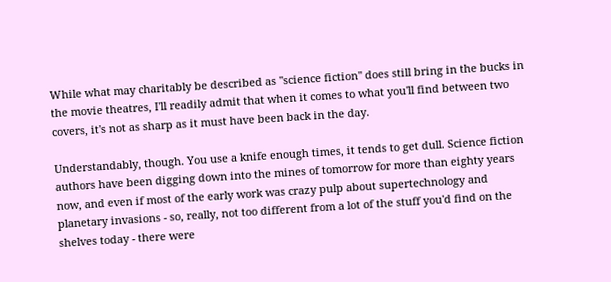While what may charitably be described as "science fiction" does still bring in the bucks in the movie theatres, I'll readily admit that when it comes to what you'll find between two covers, it's not as sharp as it must have been back in the day.

Understandably, though. You use a knife enough times, it tends to get dull. Science fiction authors have been digging down into the mines of tomorrow for more than eighty years now, and even if most of the early work was crazy pulp about supertechnology and planetary invasions - so, really, not too different from a lot of the stuff you'd find on the shelves today - there were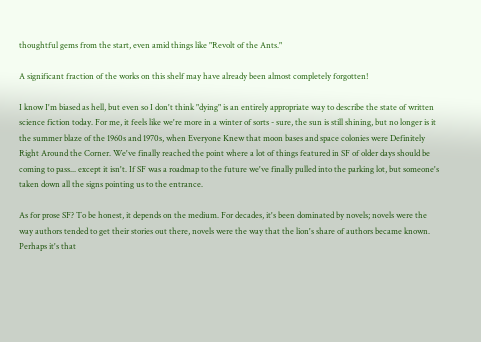thoughtful gems from the start, even amid things like "Revolt of the Ants."

A significant fraction of the works on this shelf may have already been almost completely forgotten!

I know I'm biased as hell, but even so I don't think "dying" is an entirely appropriate way to describe the state of written science fiction today. For me, it feels like we're more in a winter of sorts - sure, the sun is still shining, but no longer is it the summer blaze of the 1960s and 1970s, when Everyone Knew that moon bases and space colonies were Definitely Right Around the Corner. We've finally reached the point where a lot of things featured in SF of older days should be coming to pass... except it isn't. If SF was a roadmap to the future we've finally pulled into the parking lot, but someone's taken down all the signs pointing us to the entrance.

As for prose SF? To be honest, it depends on the medium. For decades, it's been dominated by novels; novels were the way authors tended to get their stories out there, novels were the way that the lion's share of authors became known. Perhaps it's that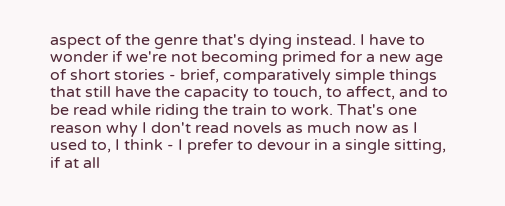aspect of the genre that's dying instead. I have to wonder if we're not becoming primed for a new age of short stories - brief, comparatively simple things that still have the capacity to touch, to affect, and to be read while riding the train to work. That's one reason why I don't read novels as much now as I used to, I think - I prefer to devour in a single sitting, if at all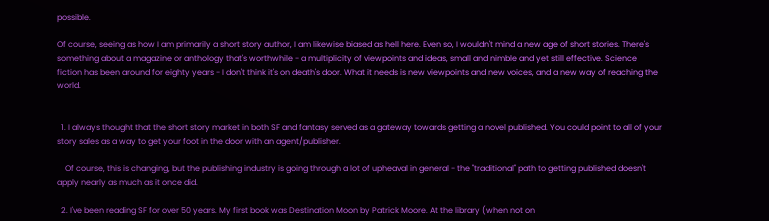possible.

Of course, seeing as how I am primarily a short story author, I am likewise biased as hell here. Even so, I wouldn't mind a new age of short stories. There's something about a magazine or anthology that's worthwhile - a multiplicity of viewpoints and ideas, small and nimble and yet still effective. Science fiction has been around for eighty years - I don't think it's on death's door. What it needs is new viewpoints and new voices, and a new way of reaching the world.


  1. I always thought that the short story market in both SF and fantasy served as a gateway towards getting a novel published. You could point to all of your story sales as a way to get your foot in the door with an agent/publisher.

    Of course, this is changing, but the publishing industry is going through a lot of upheaval in general - the "traditional" path to getting published doesn't apply nearly as much as it once did.

  2. I've been reading SF for over 50 years. My first book was Destination Moon by Patrick Moore. At the library (when not on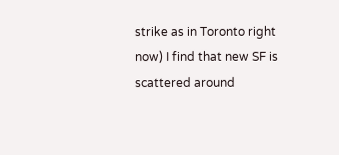strike as in Toronto right now) I find that new SF is scattered around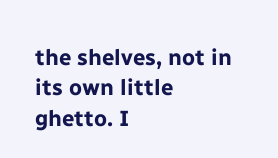the shelves, not in its own little ghetto. I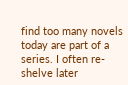find too many novels today are part of a series. I often re-shelve later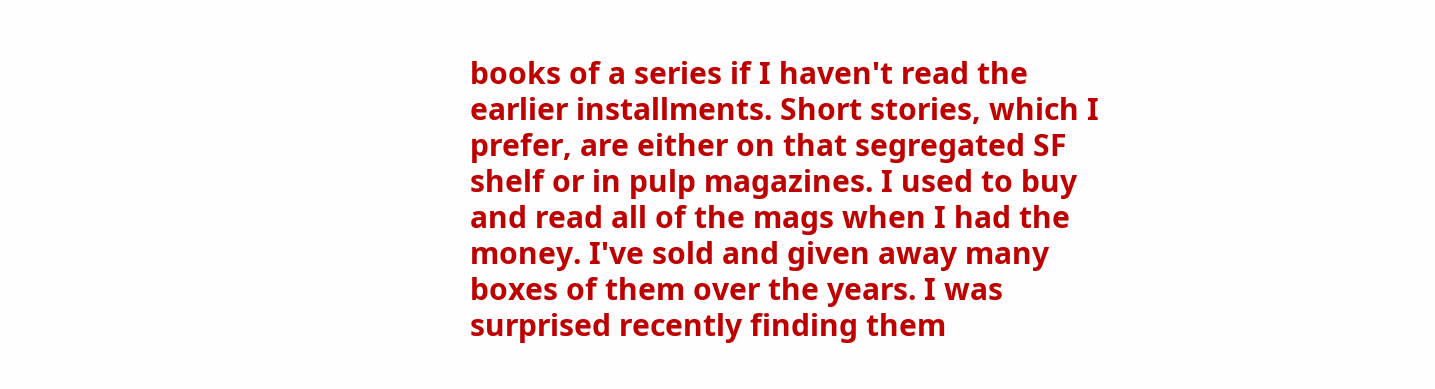books of a series if I haven't read the earlier installments. Short stories, which I prefer, are either on that segregated SF shelf or in pulp magazines. I used to buy and read all of the mags when I had the money. I've sold and given away many boxes of them over the years. I was surprised recently finding them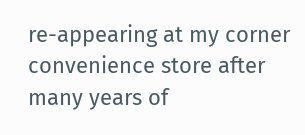re-appearing at my corner convenience store after many years of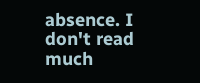absence. I don't read much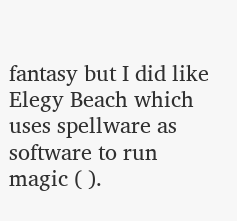fantasy but I did like Elegy Beach which uses spellware as software to run magic ( ).